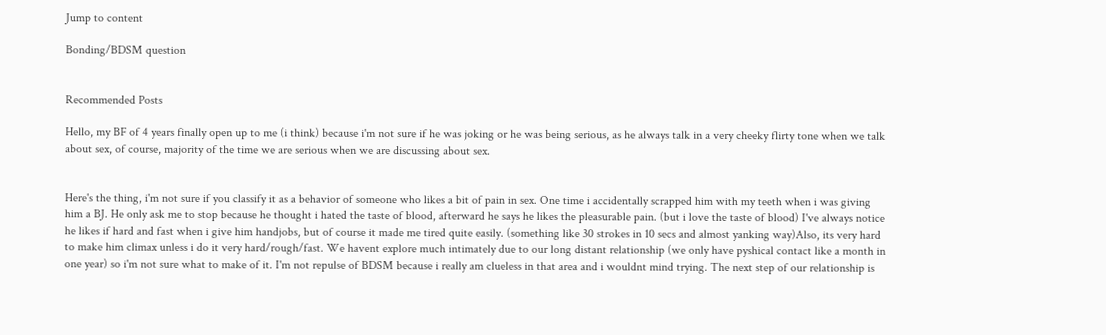Jump to content

Bonding/BDSM question


Recommended Posts

Hello, my BF of 4 years finally open up to me (i think) because i'm not sure if he was joking or he was being serious, as he always talk in a very cheeky flirty tone when we talk about sex, of course, majority of the time we are serious when we are discussing about sex.


Here's the thing, i'm not sure if you classify it as a behavior of someone who likes a bit of pain in sex. One time i accidentally scrapped him with my teeth when i was giving him a BJ. He only ask me to stop because he thought i hated the taste of blood, afterward he says he likes the pleasurable pain. (but i love the taste of blood) I've always notice he likes if hard and fast when i give him handjobs, but of course it made me tired quite easily. (something like 30 strokes in 10 secs and almost yanking way)Also, its very hard to make him climax unless i do it very hard/rough/fast. We havent explore much intimately due to our long distant relationship (we only have pyshical contact like a month in one year) so i'm not sure what to make of it. I'm not repulse of BDSM because i really am clueless in that area and i wouldnt mind trying. The next step of our relationship is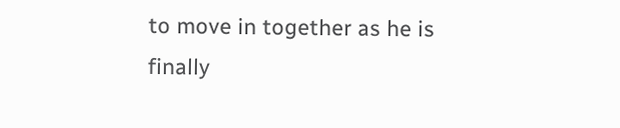to move in together as he is finally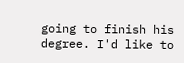going to finish his degree. I'd like to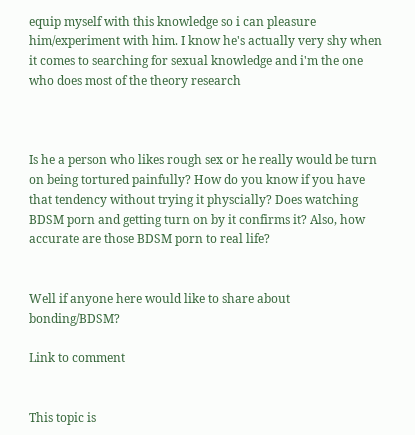equip myself with this knowledge so i can pleasure him/experiment with him. I know he's actually very shy when it comes to searching for sexual knowledge and i'm the one who does most of the theory research



Is he a person who likes rough sex or he really would be turn on being tortured painfully? How do you know if you have that tendency without trying it physcially? Does watching BDSM porn and getting turn on by it confirms it? Also, how accurate are those BDSM porn to real life?


Well if anyone here would like to share about bonding/BDSM?

Link to comment


This topic is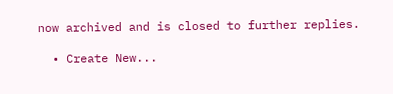now archived and is closed to further replies.

  • Create New...